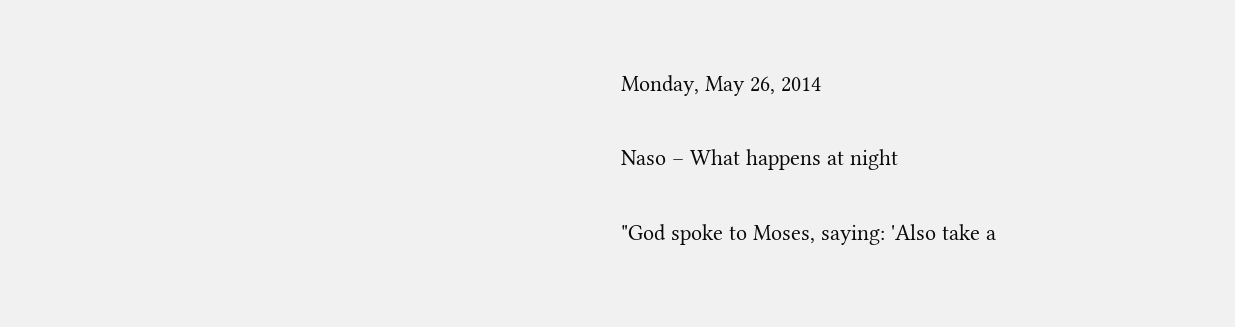Monday, May 26, 2014

Naso – What happens at night

"God spoke to Moses, saying: 'Also take a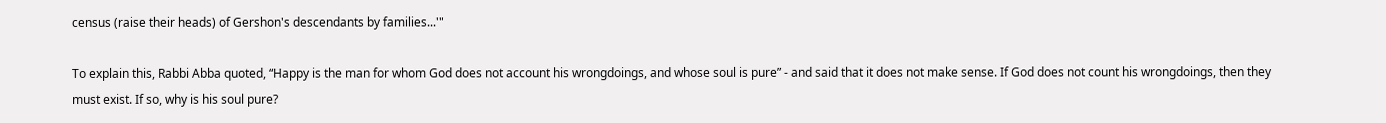census (raise their heads) of Gershon's descendants by families...'"

To explain this, Rabbi Abba quoted, “Happy is the man for whom God does not account his wrongdoings, and whose soul is pure” - and said that it does not make sense. If God does not count his wrongdoings, then they must exist. If so, why is his soul pure?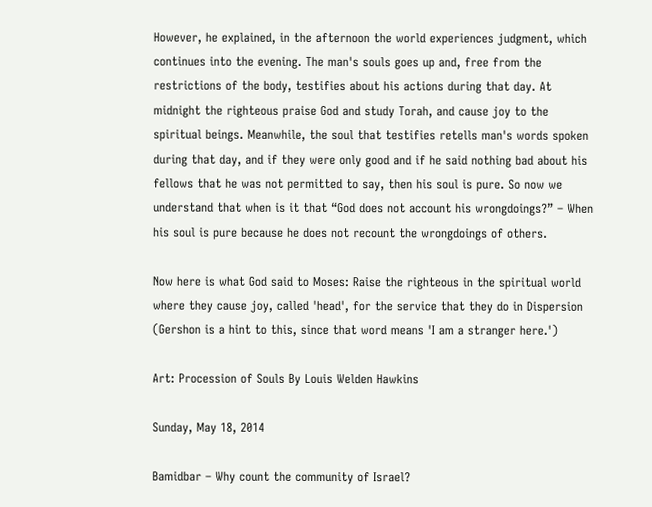However, he explained, in the afternoon the world experiences judgment, which continues into the evening. The man's souls goes up and, free from the restrictions of the body, testifies about his actions during that day. At midnight the righteous praise God and study Torah, and cause joy to the spiritual beings. Meanwhile, the soul that testifies retells man's words spoken during that day, and if they were only good and if he said nothing bad about his fellows that he was not permitted to say, then his soul is pure. So now we understand that when is it that “God does not account his wrongdoings?” – When his soul is pure because he does not recount the wrongdoings of others.

Now here is what God said to Moses: Raise the righteous in the spiritual world where they cause joy, called 'head', for the service that they do in Dispersion (Gershon is a hint to this, since that word means 'I am a stranger here.')

Art: Procession of Souls By Louis Welden Hawkins

Sunday, May 18, 2014

Bamidbar – Why count the community of Israel?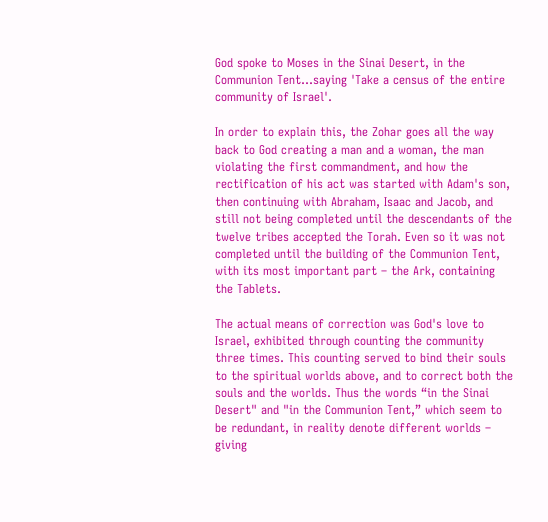God spoke to Moses in the Sinai Desert, in the Communion Tent...saying 'Take a census of the entire community of Israel'.

In order to explain this, the Zohar goes all the way back to God creating a man and a woman, the man violating the first commandment, and how the rectification of his act was started with Adam's son, then continuing with Abraham, Isaac and Jacob, and still not being completed until the descendants of the twelve tribes accepted the Torah. Even so it was not completed until the building of the Communion Tent, with its most important part – the Ark, containing the Tablets.

The actual means of correction was God's love to Israel, exhibited through counting the community three times. This counting served to bind their souls to the spiritual worlds above, and to correct both the souls and the worlds. Thus the words “in the Sinai Desert" and "in the Communion Tent,” which seem to be redundant, in reality denote different worlds – giving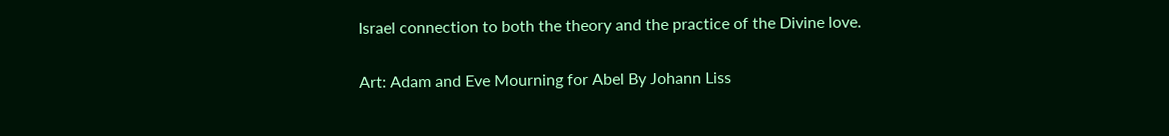Israel connection to both the theory and the practice of the Divine love.

Art: Adam and Eve Mourning for Abel By Johann Liss